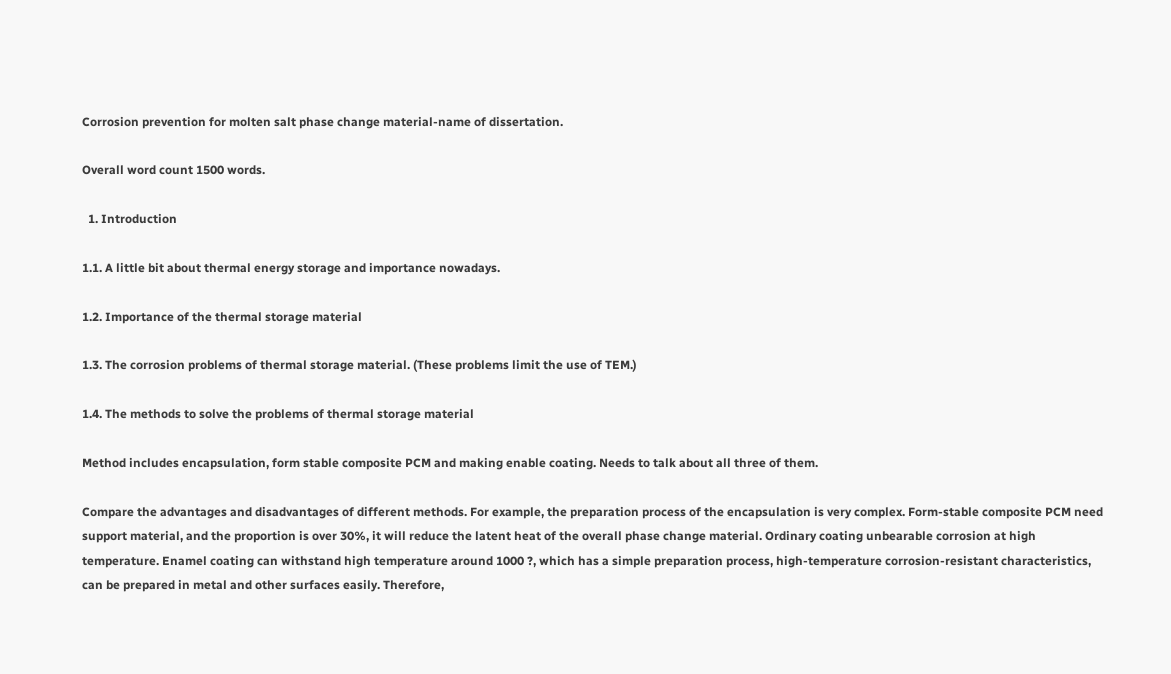Corrosion prevention for molten salt phase change material-name of dissertation.

Overall word count 1500 words.

  1. Introduction

1.1. A little bit about thermal energy storage and importance nowadays.

1.2. Importance of the thermal storage material

1.3. The corrosion problems of thermal storage material. (These problems limit the use of TEM.)

1.4. The methods to solve the problems of thermal storage material

Method includes encapsulation, form stable composite PCM and making enable coating. Needs to talk about all three of them.

Compare the advantages and disadvantages of different methods. For example, the preparation process of the encapsulation is very complex. Form-stable composite PCM need support material, and the proportion is over 30%, it will reduce the latent heat of the overall phase change material. Ordinary coating unbearable corrosion at high temperature. Enamel coating can withstand high temperature around 1000 ?, which has a simple preparation process, high-temperature corrosion-resistant characteristics, can be prepared in metal and other surfaces easily. Therefore,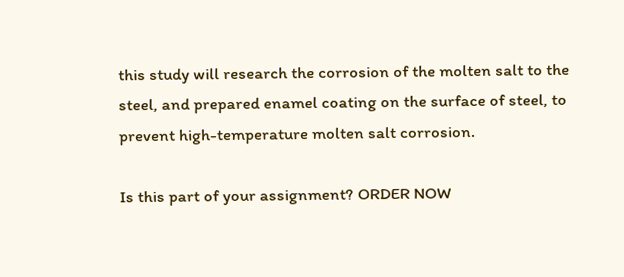this study will research the corrosion of the molten salt to the steel, and prepared enamel coating on the surface of steel, to prevent high-temperature molten salt corrosion.

Is this part of your assignment? ORDER NOW